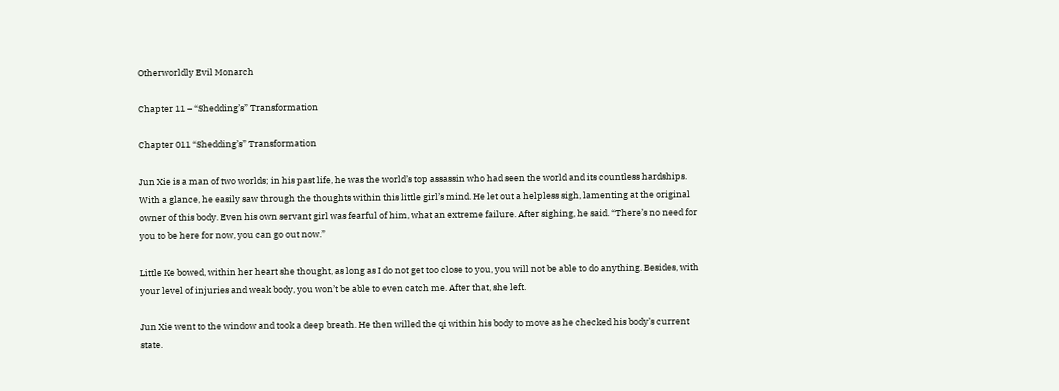Otherworldly Evil Monarch

Chapter 11 – “Shedding’s” Transformation

Chapter 011 “Shedding’s” Transformation

Jun Xie is a man of two worlds; in his past life, he was the world’s top assassin who had seen the world and its countless hardships. With a glance, he easily saw through the thoughts within this little girl’s mind. He let out a helpless sigh, lamenting at the original owner of this body. Even his own servant girl was fearful of him, what an extreme failure. After sighing, he said. “There’s no need for you to be here for now, you can go out now.”

Little Ke bowed, within her heart she thought, as long as I do not get too close to you, you will not be able to do anything. Besides, with your level of injuries and weak body, you won’t be able to even catch me. After that, she left.

Jun Xie went to the window and took a deep breath. He then willed the qi within his body to move as he checked his body’s current state.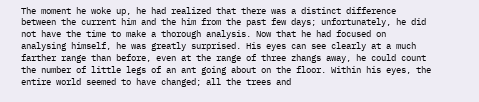The moment he woke up, he had realized that there was a distinct difference between the current him and the him from the past few days; unfortunately, he did not have the time to make a thorough analysis. Now that he had focused on analysing himself, he was greatly surprised. His eyes can see clearly at a much farther range than before, even at the range of three zhangs away, he could count the number of little legs of an ant going about on the floor. Within his eyes, the entire world seemed to have changed; all the trees and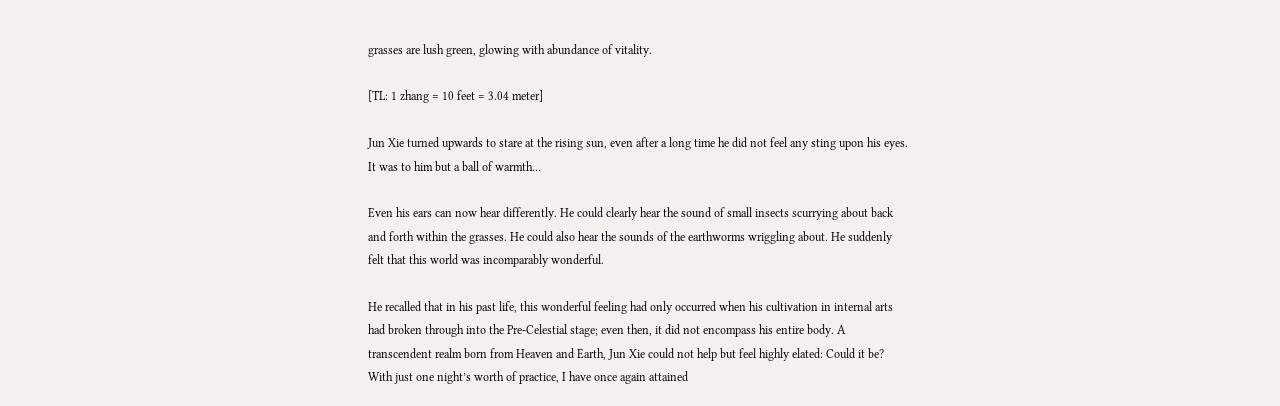grasses are lush green, glowing with abundance of vitality.

[TL: 1 zhang = 10 feet = 3.04 meter]

Jun Xie turned upwards to stare at the rising sun, even after a long time he did not feel any sting upon his eyes. It was to him but a ball of warmth…

Even his ears can now hear differently. He could clearly hear the sound of small insects scurrying about back and forth within the grasses. He could also hear the sounds of the earthworms wriggling about. He suddenly felt that this world was incomparably wonderful.

He recalled that in his past life, this wonderful feeling had only occurred when his cultivation in internal arts had broken through into the Pre-Celestial stage; even then, it did not encompass his entire body. A transcendent realm born from Heaven and Earth, Jun Xie could not help but feel highly elated: Could it be? With just one night’s worth of practice, I have once again attained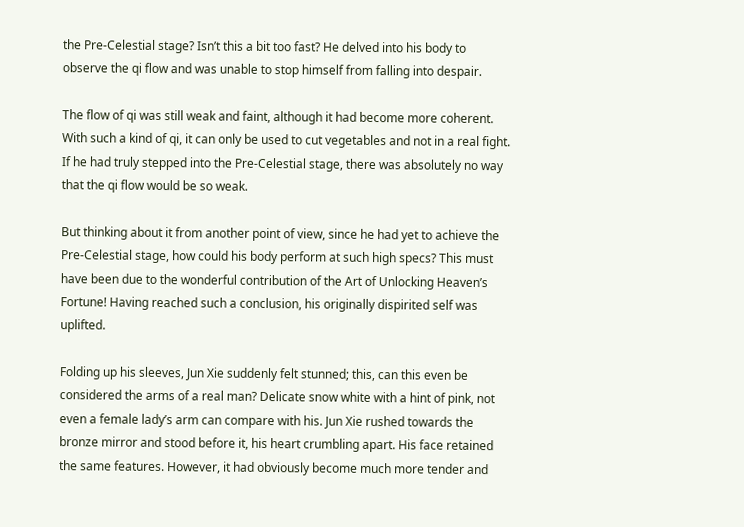the Pre-Celestial stage? Isn’t this a bit too fast? He delved into his body to observe the qi flow and was unable to stop himself from falling into despair.

The flow of qi was still weak and faint, although it had become more coherent. With such a kind of qi, it can only be used to cut vegetables and not in a real fight. If he had truly stepped into the Pre-Celestial stage, there was absolutely no way that the qi flow would be so weak.

But thinking about it from another point of view, since he had yet to achieve the Pre-Celestial stage, how could his body perform at such high specs? This must have been due to the wonderful contribution of the Art of Unlocking Heaven’s Fortune! Having reached such a conclusion, his originally dispirited self was uplifted.

Folding up his sleeves, Jun Xie suddenly felt stunned; this, can this even be considered the arms of a real man? Delicate snow white with a hint of pink, not even a female lady’s arm can compare with his. Jun Xie rushed towards the bronze mirror and stood before it, his heart crumbling apart. His face retained the same features. However, it had obviously become much more tender and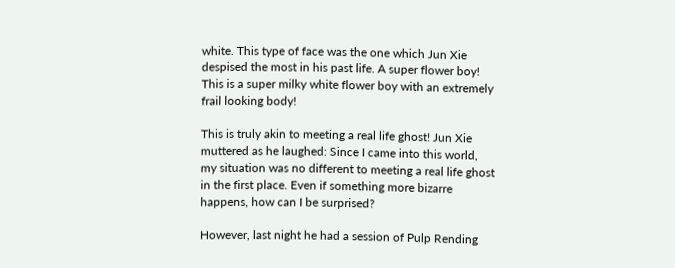white. This type of face was the one which Jun Xie despised the most in his past life. A super flower boy! This is a super milky white flower boy with an extremely frail looking body!

This is truly akin to meeting a real life ghost! Jun Xie muttered as he laughed: Since I came into this world, my situation was no different to meeting a real life ghost in the first place. Even if something more bizarre happens, how can I be surprised?

However, last night he had a session of Pulp Rending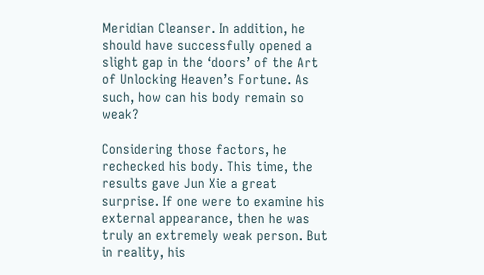Meridian Cleanser. In addition, he should have successfully opened a slight gap in the ‘doors’ of the Art of Unlocking Heaven’s Fortune. As such, how can his body remain so weak?

Considering those factors, he rechecked his body. This time, the results gave Jun Xie a great surprise. If one were to examine his external appearance, then he was truly an extremely weak person. But in reality, his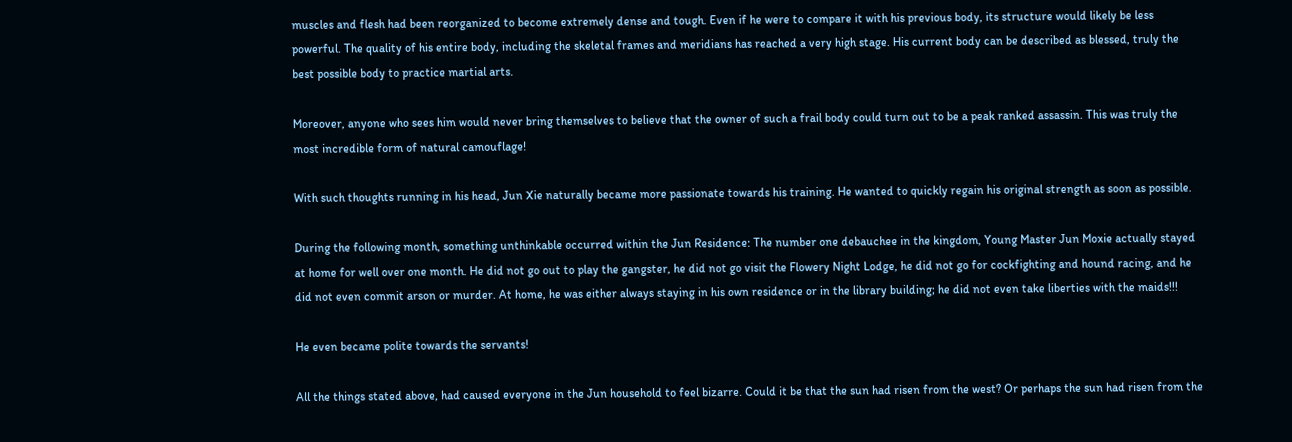muscles and flesh had been reorganized to become extremely dense and tough. Even if he were to compare it with his previous body, its structure would likely be less powerful. The quality of his entire body, including the skeletal frames and meridians has reached a very high stage. His current body can be described as blessed, truly the best possible body to practice martial arts.

Moreover, anyone who sees him would never bring themselves to believe that the owner of such a frail body could turn out to be a peak ranked assassin. This was truly the most incredible form of natural camouflage!

With such thoughts running in his head, Jun Xie naturally became more passionate towards his training. He wanted to quickly regain his original strength as soon as possible.

During the following month, something unthinkable occurred within the Jun Residence: The number one debauchee in the kingdom, Young Master Jun Moxie actually stayed at home for well over one month. He did not go out to play the gangster, he did not go visit the Flowery Night Lodge, he did not go for cockfighting and hound racing, and he did not even commit arson or murder. At home, he was either always staying in his own residence or in the library building; he did not even take liberties with the maids!!!

He even became polite towards the servants!

All the things stated above, had caused everyone in the Jun household to feel bizarre. Could it be that the sun had risen from the west? Or perhaps the sun had risen from the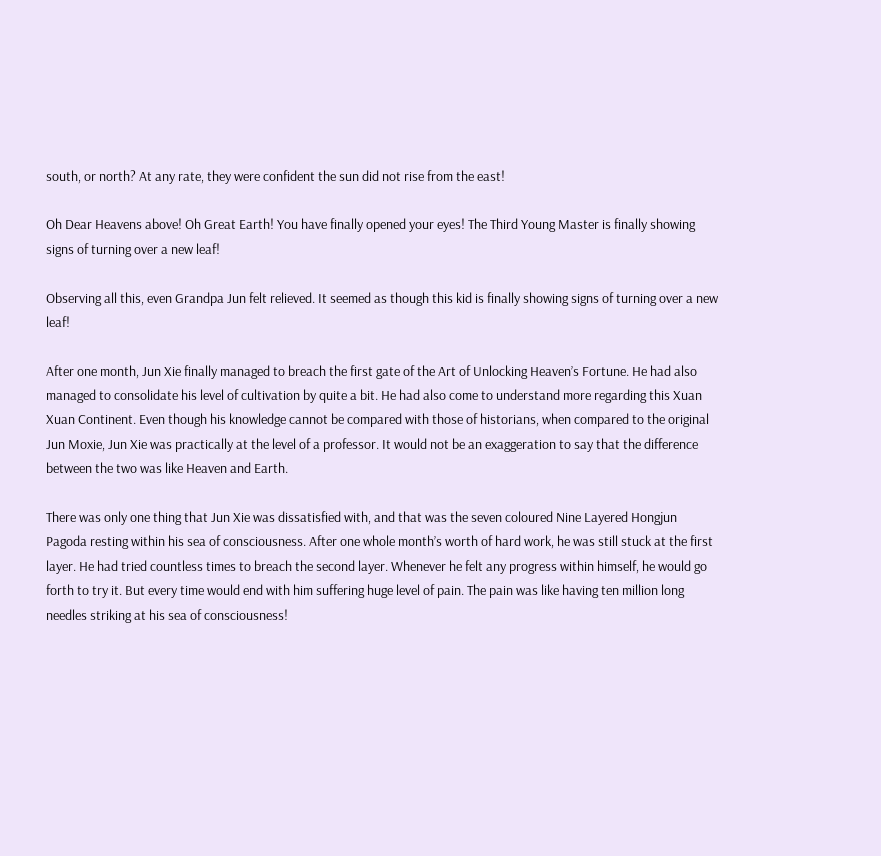south, or north? At any rate, they were confident the sun did not rise from the east!

Oh Dear Heavens above! Oh Great Earth! You have finally opened your eyes! The Third Young Master is finally showing signs of turning over a new leaf!

Observing all this, even Grandpa Jun felt relieved. It seemed as though this kid is finally showing signs of turning over a new leaf!

After one month, Jun Xie finally managed to breach the first gate of the Art of Unlocking Heaven’s Fortune. He had also managed to consolidate his level of cultivation by quite a bit. He had also come to understand more regarding this Xuan Xuan Continent. Even though his knowledge cannot be compared with those of historians, when compared to the original Jun Moxie, Jun Xie was practically at the level of a professor. It would not be an exaggeration to say that the difference between the two was like Heaven and Earth.

There was only one thing that Jun Xie was dissatisfied with, and that was the seven coloured Nine Layered Hongjun Pagoda resting within his sea of consciousness. After one whole month’s worth of hard work, he was still stuck at the first layer. He had tried countless times to breach the second layer. Whenever he felt any progress within himself, he would go forth to try it. But every time would end with him suffering huge level of pain. The pain was like having ten million long needles striking at his sea of consciousness!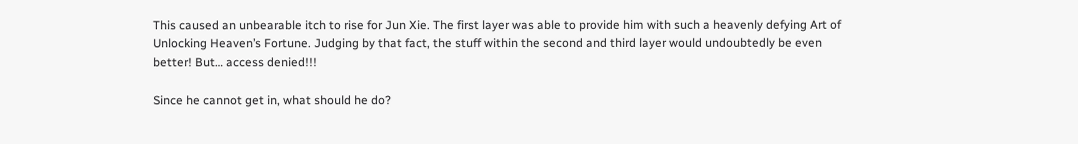This caused an unbearable itch to rise for Jun Xie. The first layer was able to provide him with such a heavenly defying Art of Unlocking Heaven’s Fortune. Judging by that fact, the stuff within the second and third layer would undoubtedly be even better! But… access denied!!!

Since he cannot get in, what should he do?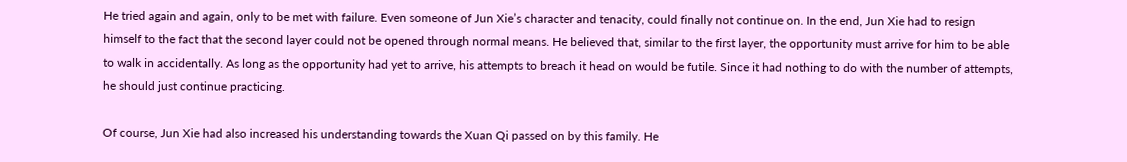He tried again and again, only to be met with failure. Even someone of Jun Xie’s character and tenacity, could finally not continue on. In the end, Jun Xie had to resign himself to the fact that the second layer could not be opened through normal means. He believed that, similar to the first layer, the opportunity must arrive for him to be able to walk in accidentally. As long as the opportunity had yet to arrive, his attempts to breach it head on would be futile. Since it had nothing to do with the number of attempts, he should just continue practicing.

Of course, Jun Xie had also increased his understanding towards the Xuan Qi passed on by this family. He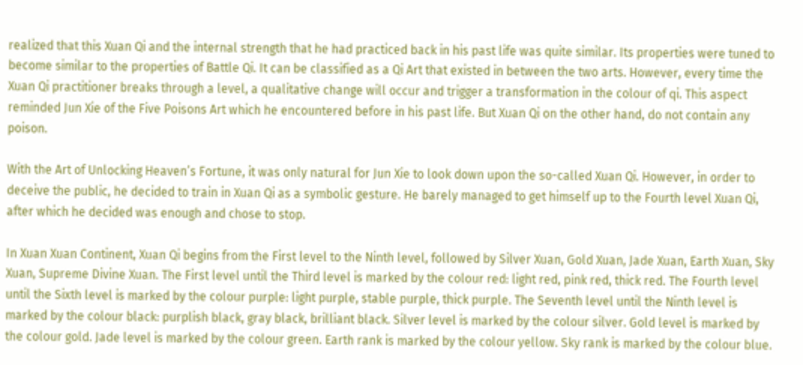realized that this Xuan Qi and the internal strength that he had practiced back in his past life was quite similar. Its properties were tuned to become similar to the properties of Battle Qi. It can be classified as a Qi Art that existed in between the two arts. However, every time the Xuan Qi practitioner breaks through a level, a qualitative change will occur and trigger a transformation in the colour of qi. This aspect reminded Jun Xie of the Five Poisons Art which he encountered before in his past life. But Xuan Qi on the other hand, do not contain any poison.

With the Art of Unlocking Heaven’s Fortune, it was only natural for Jun Xie to look down upon the so-called Xuan Qi. However, in order to deceive the public, he decided to train in Xuan Qi as a symbolic gesture. He barely managed to get himself up to the Fourth level Xuan Qi, after which he decided was enough and chose to stop.

In Xuan Xuan Continent, Xuan Qi begins from the First level to the Ninth level, followed by Silver Xuan, Gold Xuan, Jade Xuan, Earth Xuan, Sky Xuan, Supreme Divine Xuan. The First level until the Third level is marked by the colour red: light red, pink red, thick red. The Fourth level until the Sixth level is marked by the colour purple: light purple, stable purple, thick purple. The Seventh level until the Ninth level is marked by the colour black: purplish black, gray black, brilliant black. Silver level is marked by the colour silver. Gold level is marked by the colour gold. Jade level is marked by the colour green. Earth rank is marked by the colour yellow. Sky rank is marked by the colour blue.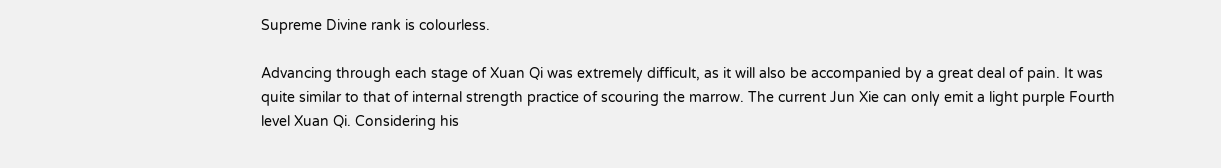Supreme Divine rank is colourless.

Advancing through each stage of Xuan Qi was extremely difficult, as it will also be accompanied by a great deal of pain. It was quite similar to that of internal strength practice of scouring the marrow. The current Jun Xie can only emit a light purple Fourth level Xuan Qi. Considering his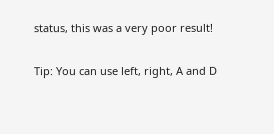status, this was a very poor result!

Tip: You can use left, right, A and D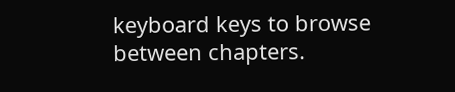keyboard keys to browse between chapters.